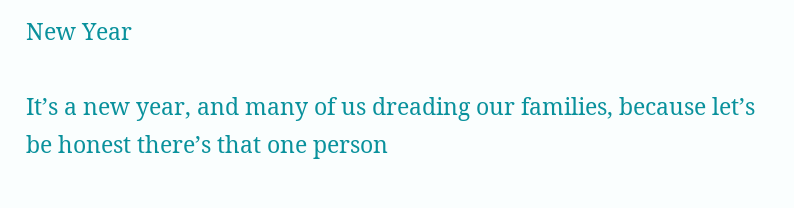New Year

It’s a new year, and many of us dreading our families, because let’s be honest there’s that one person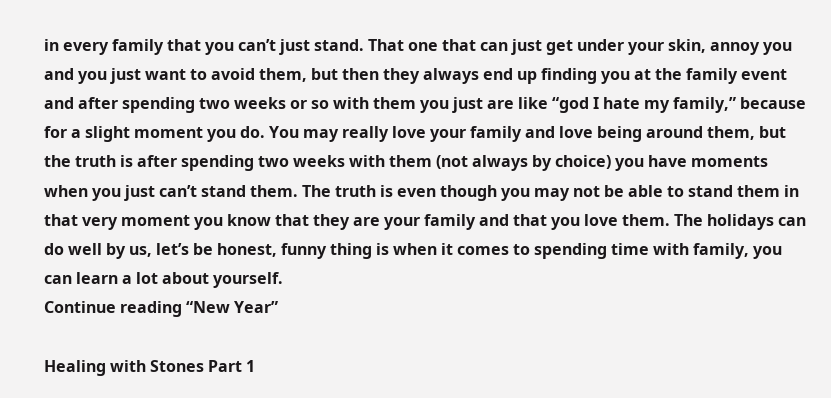in every family that you can’t just stand. That one that can just get under your skin, annoy you and you just want to avoid them, but then they always end up finding you at the family event and after spending two weeks or so with them you just are like “god I hate my family,” because for a slight moment you do. You may really love your family and love being around them, but the truth is after spending two weeks with them (not always by choice) you have moments when you just can’t stand them. The truth is even though you may not be able to stand them in that very moment you know that they are your family and that you love them. The holidays can do well by us, let’s be honest, funny thing is when it comes to spending time with family, you can learn a lot about yourself.
Continue reading “New Year”

Healing with Stones Part 1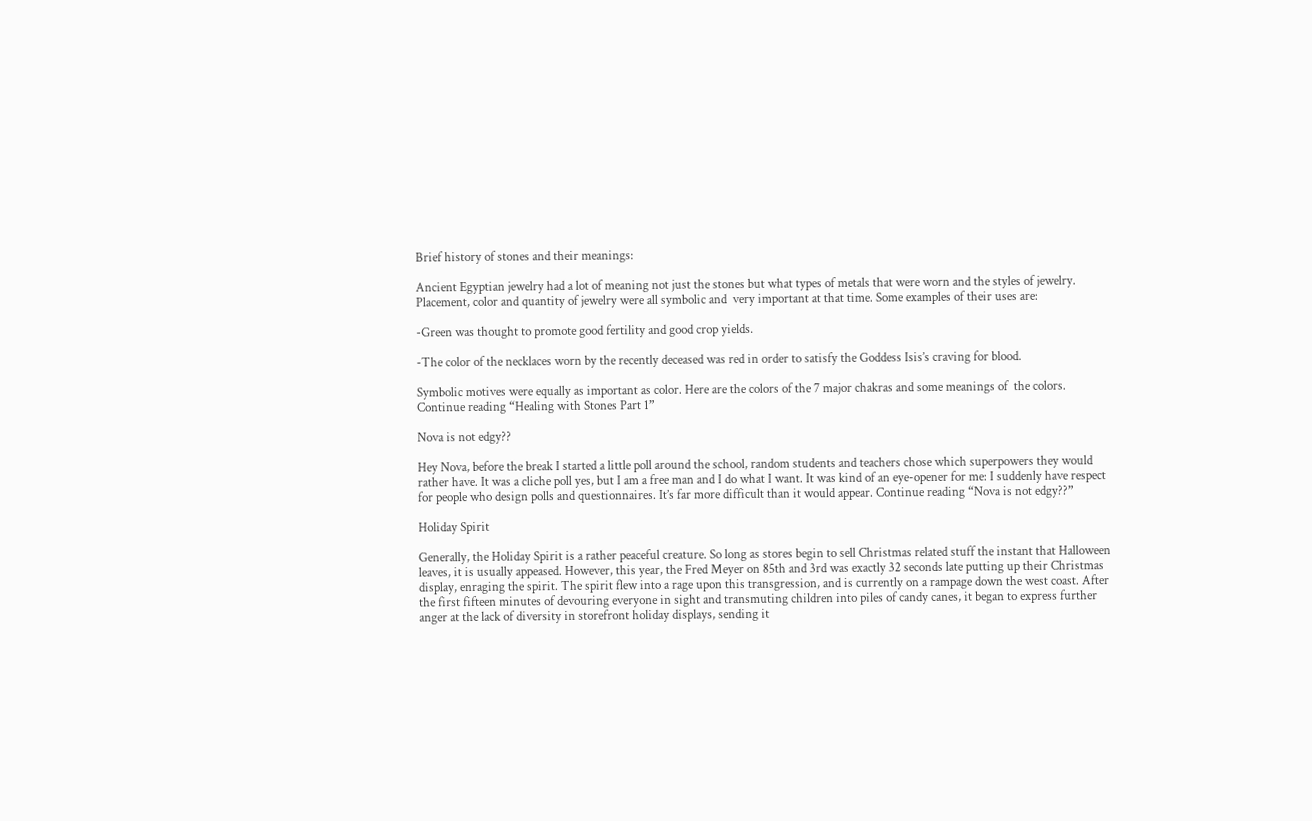Brief history of stones and their meanings:

Ancient Egyptian jewelry had a lot of meaning not just the stones but what types of metals that were worn and the styles of jewelry. Placement, color and quantity of jewelry were all symbolic and  very important at that time. Some examples of their uses are:

-Green was thought to promote good fertility and good crop yields.

-The color of the necklaces worn by the recently deceased was red in order to satisfy the Goddess Isis’s craving for blood.

Symbolic motives were equally as important as color. Here are the colors of the 7 major chakras and some meanings of  the colors. Continue reading “Healing with Stones Part 1”

Nova is not edgy??

Hey Nova, before the break I started a little poll around the school, random students and teachers chose which superpowers they would rather have. It was a cliche poll yes, but I am a free man and I do what I want. It was kind of an eye-opener for me: I suddenly have respect for people who design polls and questionnaires. It’s far more difficult than it would appear. Continue reading “Nova is not edgy??”

Holiday Spirit

Generally, the Holiday Spirit is a rather peaceful creature. So long as stores begin to sell Christmas related stuff the instant that Halloween leaves, it is usually appeased. However, this year, the Fred Meyer on 85th and 3rd was exactly 32 seconds late putting up their Christmas display, enraging the spirit. The spirit flew into a rage upon this transgression, and is currently on a rampage down the west coast. After the first fifteen minutes of devouring everyone in sight and transmuting children into piles of candy canes, it began to express further anger at the lack of diversity in storefront holiday displays, sending it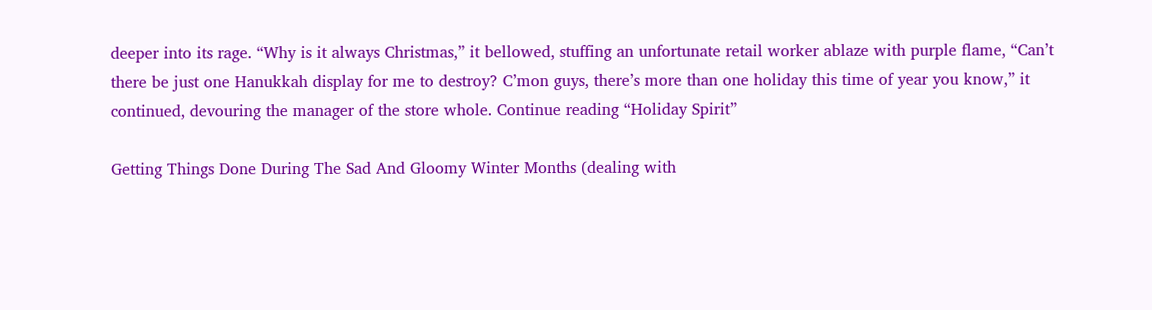deeper into its rage. “Why is it always Christmas,” it bellowed, stuffing an unfortunate retail worker ablaze with purple flame, “Can’t there be just one Hanukkah display for me to destroy? C’mon guys, there’s more than one holiday this time of year you know,” it continued, devouring the manager of the store whole. Continue reading “Holiday Spirit”

Getting Things Done During The Sad And Gloomy Winter Months (dealing with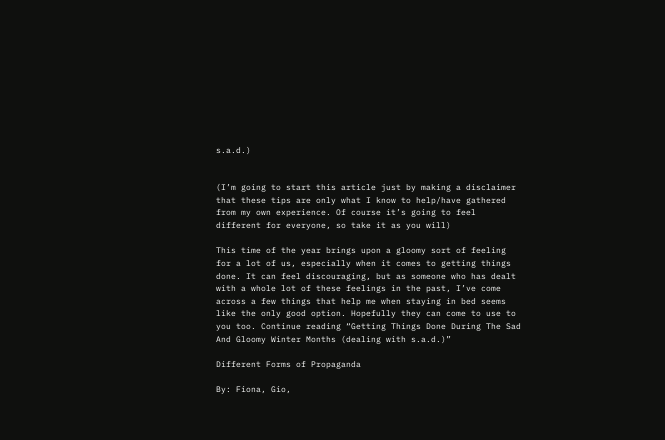s.a.d.)


(I’m going to start this article just by making a disclaimer that these tips are only what I know to help/have gathered from my own experience. Of course it’s going to feel different for everyone, so take it as you will)

This time of the year brings upon a gloomy sort of feeling for a lot of us, especially when it comes to getting things done. It can feel discouraging, but as someone who has dealt with a whole lot of these feelings in the past, I’ve come across a few things that help me when staying in bed seems like the only good option. Hopefully they can come to use to you too. Continue reading “Getting Things Done During The Sad And Gloomy Winter Months (dealing with s.a.d.)”

Different Forms of Propaganda

By: Fiona, Gio,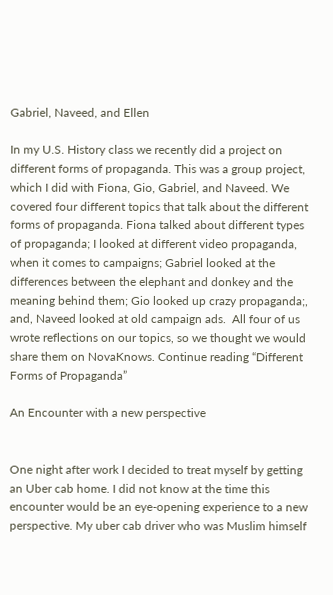Gabriel, Naveed, and Ellen

In my U.S. History class we recently did a project on different forms of propaganda. This was a group project, which I did with Fiona, Gio, Gabriel, and Naveed. We covered four different topics that talk about the different forms of propaganda. Fiona talked about different types of propaganda; I looked at different video propaganda, when it comes to campaigns; Gabriel looked at the differences between the elephant and donkey and the meaning behind them; Gio looked up crazy propaganda;, and, Naveed looked at old campaign ads.  All four of us wrote reflections on our topics, so we thought we would share them on NovaKnows. Continue reading “Different Forms of Propaganda”

An Encounter with a new perspective


One night after work I decided to treat myself by getting an Uber cab home. I did not know at the time this encounter would be an eye-opening experience to a new perspective. My uber cab driver who was Muslim himself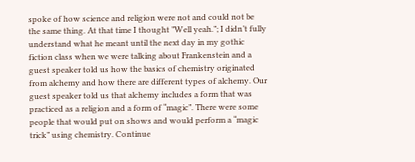spoke of how science and religion were not and could not be the same thing. At that time I thought ”Well yeah.”; I didn’t fully understand what he meant until the next day in my gothic fiction class when we were talking about Frankenstein and a guest speaker told us how the basics of chemistry originated from alchemy and how there are different types of alchemy. Our guest speaker told us that alchemy includes a form that was practiced as a religion and a form of “magic”. There were some people that would put on shows and would perform a “magic trick” using chemistry. Continue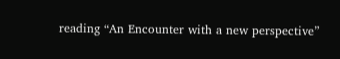reading “An Encounter with a new perspective”